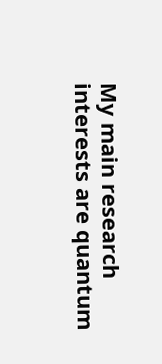My main research interests are quantum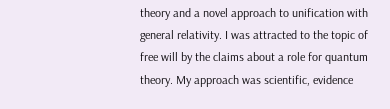theory and a novel approach to unification with general relativity. I was attracted to the topic of free will by the claims about a role for quantum theory. My approach was scientific, evidence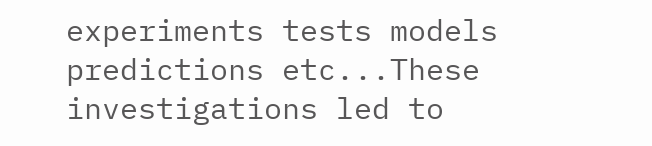experiments tests models predictions etc...These investigations led to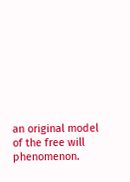an original model of the free will phenomenon.